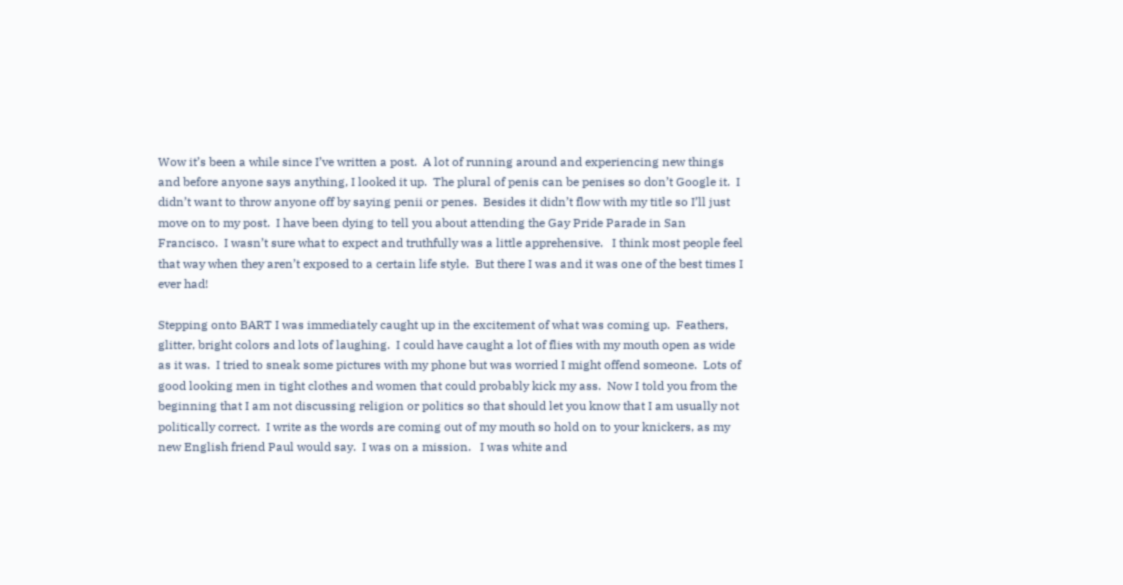Wow it’s been a while since I’ve written a post.  A lot of running around and experiencing new things and before anyone says anything, I looked it up.  The plural of penis can be penises so don’t Google it.  I didn’t want to throw anyone off by saying penii or penes.  Besides it didn’t flow with my title so I’ll just move on to my post.  I have been dying to tell you about attending the Gay Pride Parade in San Francisco.  I wasn’t sure what to expect and truthfully was a little apprehensive.   I think most people feel that way when they aren’t exposed to a certain life style.  But there I was and it was one of the best times I ever had!

Stepping onto BART I was immediately caught up in the excitement of what was coming up.  Feathers, glitter, bright colors and lots of laughing.  I could have caught a lot of flies with my mouth open as wide as it was.  I tried to sneak some pictures with my phone but was worried I might offend someone.  Lots of good looking men in tight clothes and women that could probably kick my ass.  Now I told you from the beginning that I am not discussing religion or politics so that should let you know that I am usually not politically correct.  I write as the words are coming out of my mouth so hold on to your knickers, as my new English friend Paul would say.  I was on a mission.   I was white and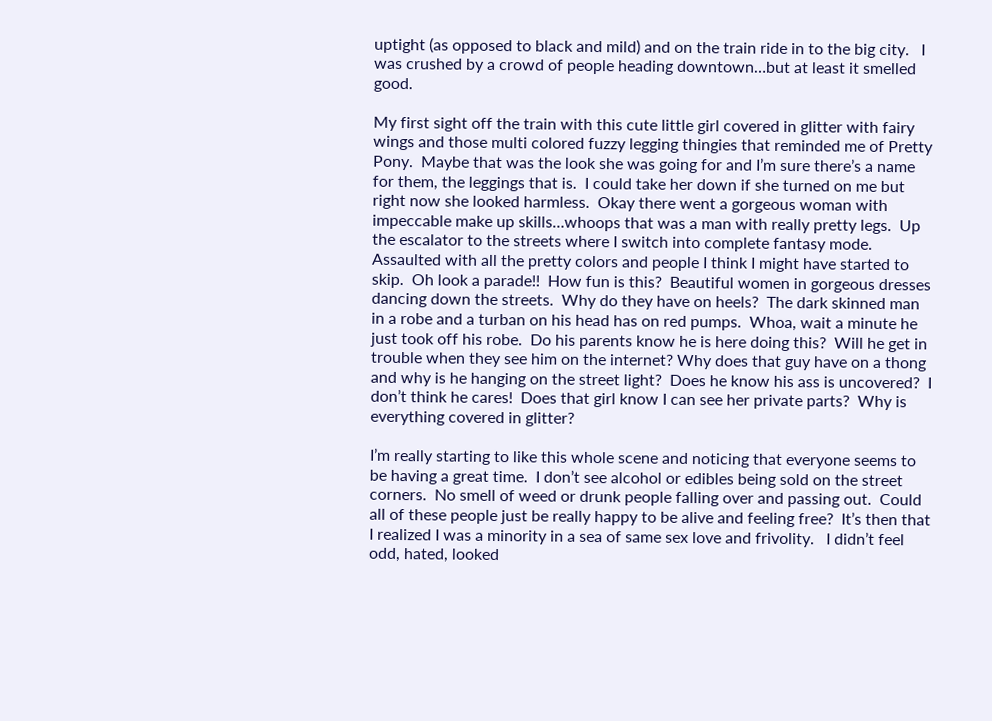uptight (as opposed to black and mild) and on the train ride in to the big city.   I was crushed by a crowd of people heading downtown…but at least it smelled good.

My first sight off the train with this cute little girl covered in glitter with fairy wings and those multi colored fuzzy legging thingies that reminded me of Pretty Pony.  Maybe that was the look she was going for and I’m sure there’s a name for them, the leggings that is.  I could take her down if she turned on me but right now she looked harmless.  Okay there went a gorgeous woman with impeccable make up skills…whoops that was a man with really pretty legs.  Up the escalator to the streets where I switch into complete fantasy mode.  Assaulted with all the pretty colors and people I think I might have started to skip.  Oh look a parade!!  How fun is this?  Beautiful women in gorgeous dresses dancing down the streets.  Why do they have on heels?  The dark skinned man in a robe and a turban on his head has on red pumps.  Whoa, wait a minute he just took off his robe.  Do his parents know he is here doing this?  Will he get in trouble when they see him on the internet? Why does that guy have on a thong and why is he hanging on the street light?  Does he know his ass is uncovered?  I don’t think he cares!  Does that girl know I can see her private parts?  Why is everything covered in glitter?

I’m really starting to like this whole scene and noticing that everyone seems to be having a great time.  I don’t see alcohol or edibles being sold on the street corners.  No smell of weed or drunk people falling over and passing out.  Could all of these people just be really happy to be alive and feeling free?  It’s then that I realized I was a minority in a sea of same sex love and frivolity.   I didn’t feel odd, hated, looked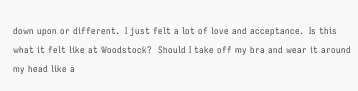down upon or different.  I just felt a lot of love and acceptance.  Is this what it felt like at Woodstock?  Should I take off my bra and wear it around my head like a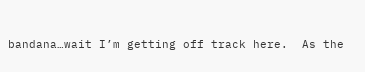bandana…wait I’m getting off track here.  As the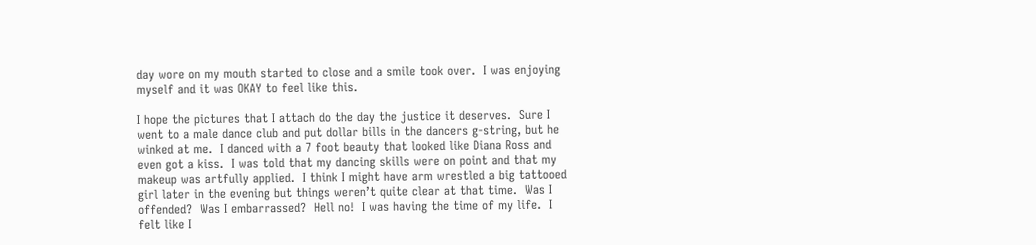day wore on my mouth started to close and a smile took over.  I was enjoying myself and it was OKAY to feel like this.

I hope the pictures that I attach do the day the justice it deserves.  Sure I went to a male dance club and put dollar bills in the dancers g-string, but he winked at me.  I danced with a 7 foot beauty that looked like Diana Ross and even got a kiss.  I was told that my dancing skills were on point and that my makeup was artfully applied.  I think I might have arm wrestled a big tattooed girl later in the evening but things weren’t quite clear at that time.  Was I offended?  Was I embarrassed?  Hell no!  I was having the time of my life.  I felt like I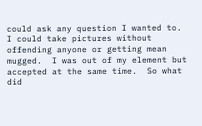could ask any question I wanted to.  I could take pictures without offending anyone or getting mean mugged.  I was out of my element but accepted at the same time.  So what did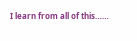I learn from all of this……